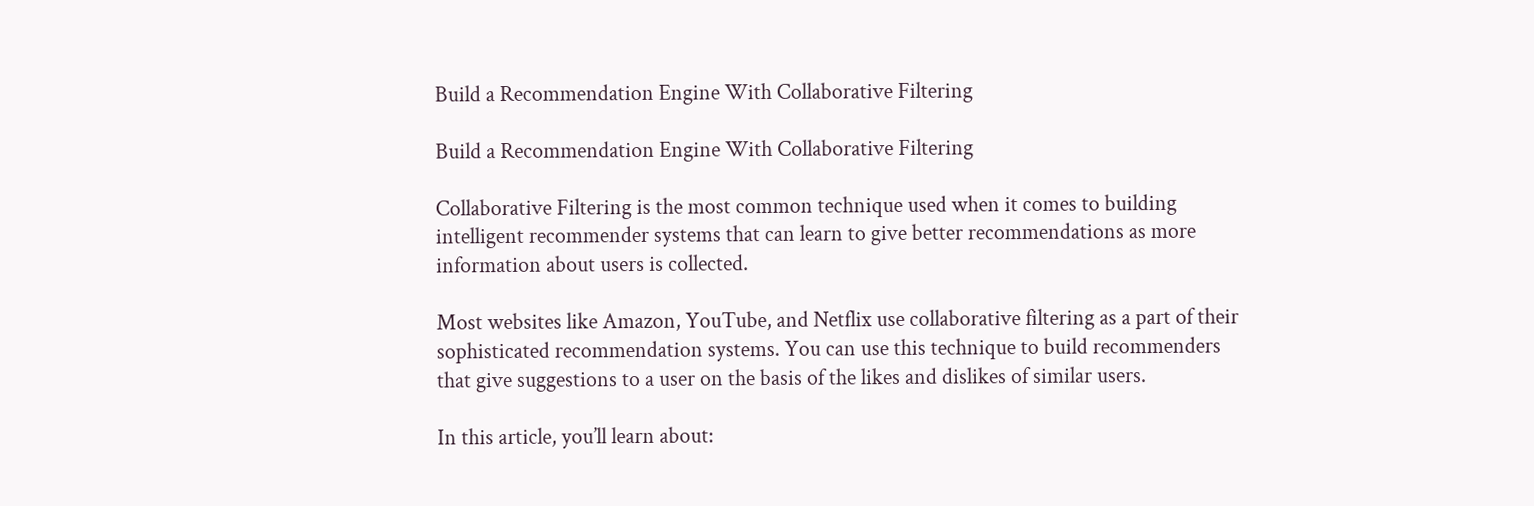Build a Recommendation Engine With Collaborative Filtering

Build a Recommendation Engine With Collaborative Filtering

Collaborative Filtering is the most common technique used when it comes to building intelligent recommender systems that can learn to give better recommendations as more information about users is collected.

Most websites like Amazon, YouTube, and Netflix use collaborative filtering as a part of their sophisticated recommendation systems. You can use this technique to build recommenders that give suggestions to a user on the basis of the likes and dislikes of similar users.

In this article, you’ll learn about: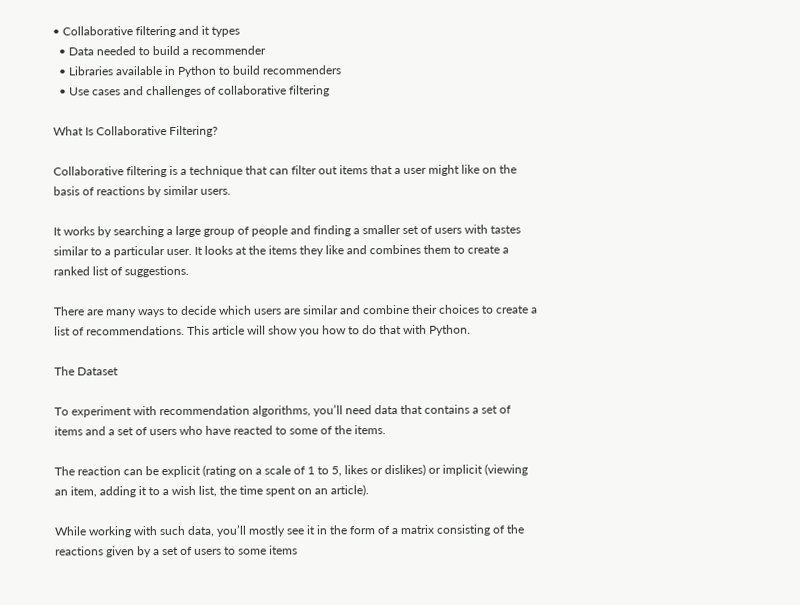• Collaborative filtering and it types
  • Data needed to build a recommender
  • Libraries available in Python to build recommenders
  • Use cases and challenges of collaborative filtering

What Is Collaborative Filtering?

Collaborative filtering is a technique that can filter out items that a user might like on the basis of reactions by similar users.

It works by searching a large group of people and finding a smaller set of users with tastes similar to a particular user. It looks at the items they like and combines them to create a ranked list of suggestions.

There are many ways to decide which users are similar and combine their choices to create a list of recommendations. This article will show you how to do that with Python.

The Dataset

To experiment with recommendation algorithms, you’ll need data that contains a set of items and a set of users who have reacted to some of the items.

The reaction can be explicit (rating on a scale of 1 to 5, likes or dislikes) or implicit (viewing an item, adding it to a wish list, the time spent on an article).

While working with such data, you’ll mostly see it in the form of a matrix consisting of the reactions given by a set of users to some items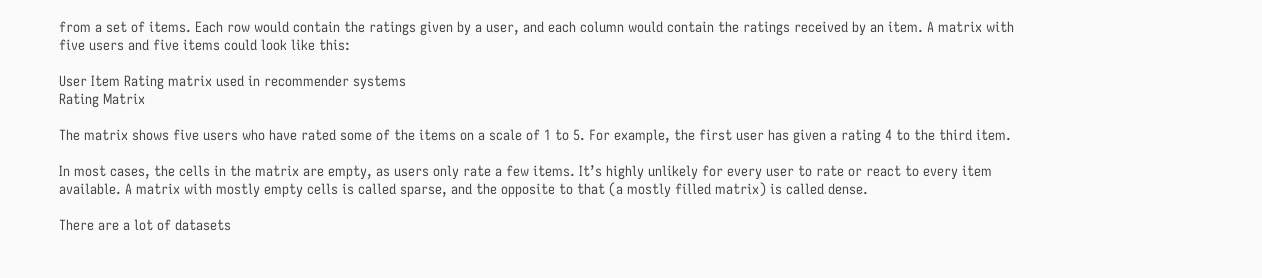from a set of items. Each row would contain the ratings given by a user, and each column would contain the ratings received by an item. A matrix with five users and five items could look like this:

User Item Rating matrix used in recommender systems
Rating Matrix

The matrix shows five users who have rated some of the items on a scale of 1 to 5. For example, the first user has given a rating 4 to the third item.

In most cases, the cells in the matrix are empty, as users only rate a few items. It’s highly unlikely for every user to rate or react to every item available. A matrix with mostly empty cells is called sparse, and the opposite to that (a mostly filled matrix) is called dense.

There are a lot of datasets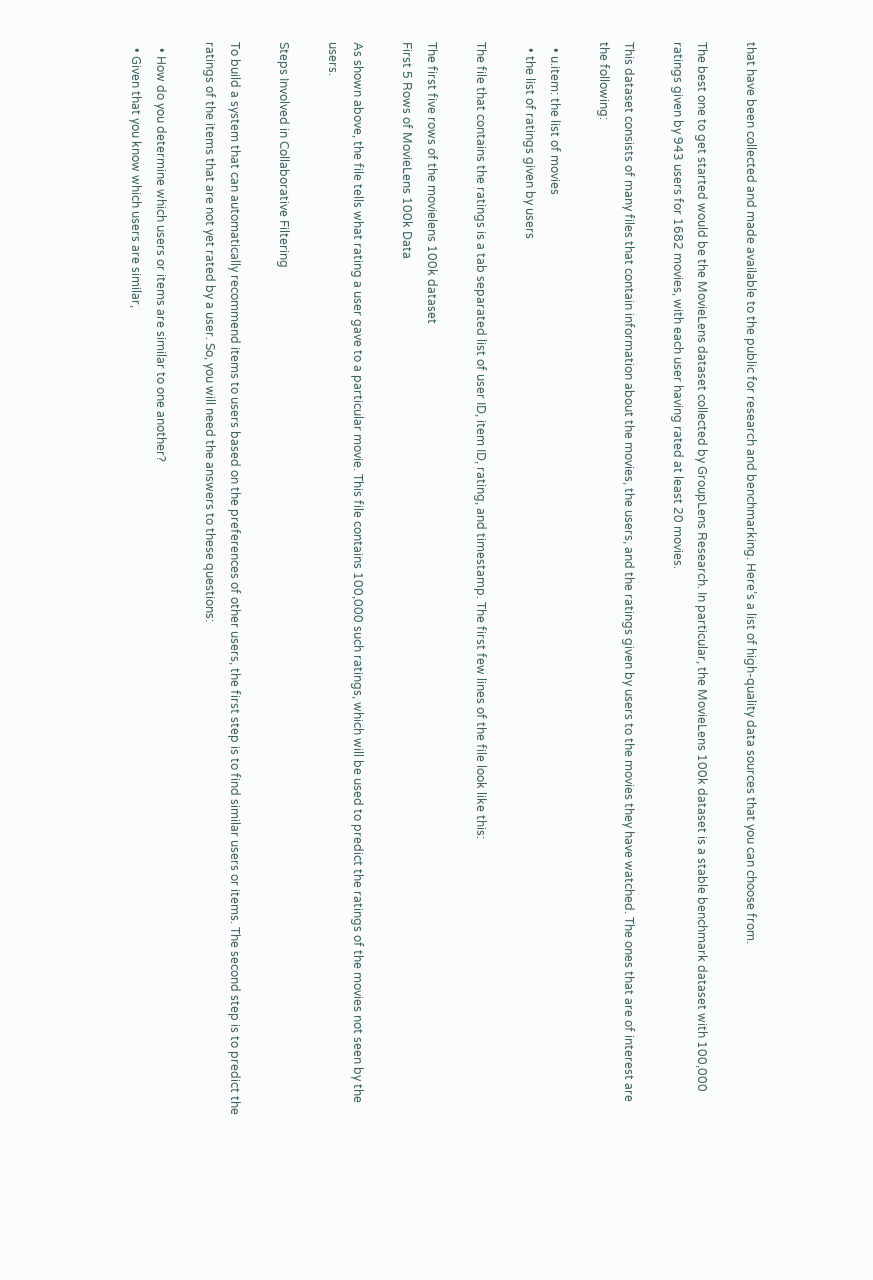that have been collected and made available to the public for research and benchmarking. Here’s a list of high-quality data sources that you can choose from.

The best one to get started would be the MovieLens dataset collected by GroupLens Research. In particular, the MovieLens 100k dataset is a stable benchmark dataset with 100,000 ratings given by 943 users for 1682 movies, with each user having rated at least 20 movies.

This dataset consists of many files that contain information about the movies, the users, and the ratings given by users to the movies they have watched. The ones that are of interest are the following:

  • u.item: the list of movies
  • the list of ratings given by users

The file that contains the ratings is a tab separated list of user ID, item ID, rating, and timestamp. The first few lines of the file look like this:

The first five rows of the movielens 100k dataset
First 5 Rows of MovieLens 100k Data

As shown above, the file tells what rating a user gave to a particular movie. This file contains 100,000 such ratings, which will be used to predict the ratings of the movies not seen by the users.

Steps Involved in Collaborative Filtering

To build a system that can automatically recommend items to users based on the preferences of other users, the first step is to find similar users or items. The second step is to predict the ratings of the items that are not yet rated by a user. So, you will need the answers to these questions:

  • How do you determine which users or items are similar to one another?
  • Given that you know which users are similar,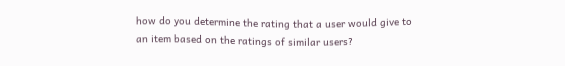how do you determine the rating that a user would give to an item based on the ratings of similar users?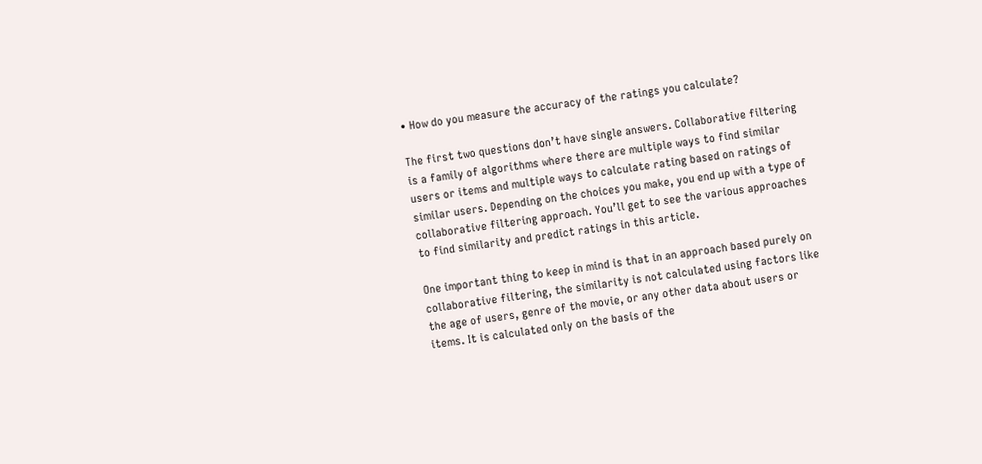• How do you measure the accuracy of the ratings you calculate?

The first two questions don’t have single answers. Collaborative filtering is a family of algorithms where there are multiple ways to find similar users or items and multiple ways to calculate rating based on ratings of similar users. Depending on the choices you make, you end up with a type of collaborative filtering approach. You’ll get to see the various approaches to find similarity and predict ratings in this article.

One important thing to keep in mind is that in an approach based purely on collaborative filtering, the similarity is not calculated using factors like the age of users, genre of the movie, or any other data about users or items. It is calculated only on the basis of the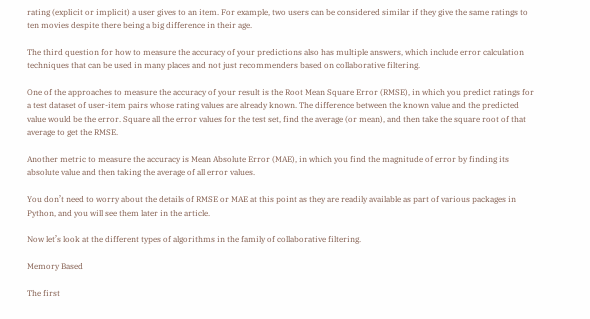rating (explicit or implicit) a user gives to an item. For example, two users can be considered similar if they give the same ratings to ten movies despite there being a big difference in their age.

The third question for how to measure the accuracy of your predictions also has multiple answers, which include error calculation techniques that can be used in many places and not just recommenders based on collaborative filtering.

One of the approaches to measure the accuracy of your result is the Root Mean Square Error (RMSE), in which you predict ratings for a test dataset of user-item pairs whose rating values are already known. The difference between the known value and the predicted value would be the error. Square all the error values for the test set, find the average (or mean), and then take the square root of that average to get the RMSE.

Another metric to measure the accuracy is Mean Absolute Error (MAE), in which you find the magnitude of error by finding its absolute value and then taking the average of all error values.

You don’t need to worry about the details of RMSE or MAE at this point as they are readily available as part of various packages in Python, and you will see them later in the article.

Now let’s look at the different types of algorithms in the family of collaborative filtering.

Memory Based

The first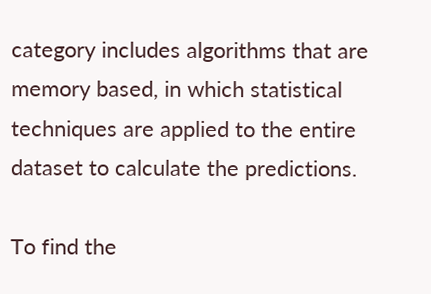category includes algorithms that are memory based, in which statistical techniques are applied to the entire dataset to calculate the predictions.

To find the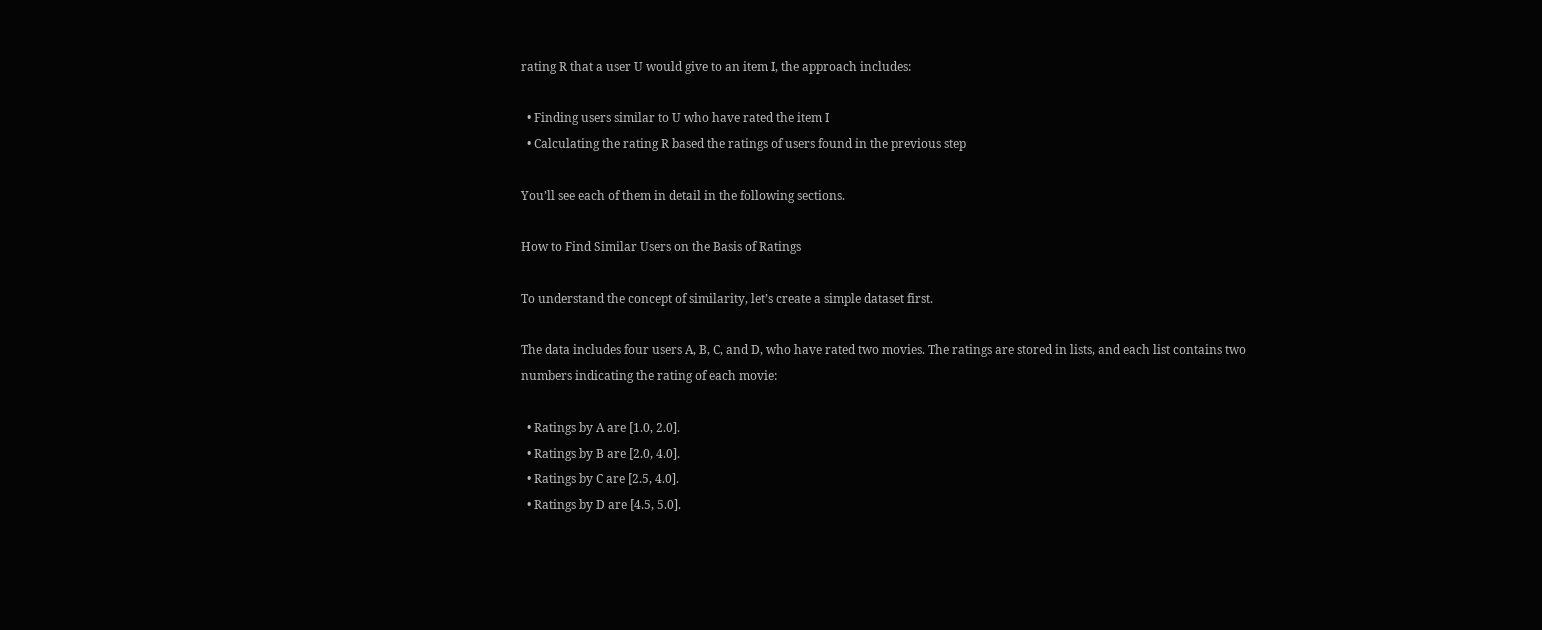rating R that a user U would give to an item I, the approach includes:

  • Finding users similar to U who have rated the item I
  • Calculating the rating R based the ratings of users found in the previous step

You’ll see each of them in detail in the following sections.

How to Find Similar Users on the Basis of Ratings

To understand the concept of similarity, let’s create a simple dataset first.

The data includes four users A, B, C, and D, who have rated two movies. The ratings are stored in lists, and each list contains two numbers indicating the rating of each movie:

  • Ratings by A are [1.0, 2.0].
  • Ratings by B are [2.0, 4.0].
  • Ratings by C are [2.5, 4.0].
  • Ratings by D are [4.5, 5.0].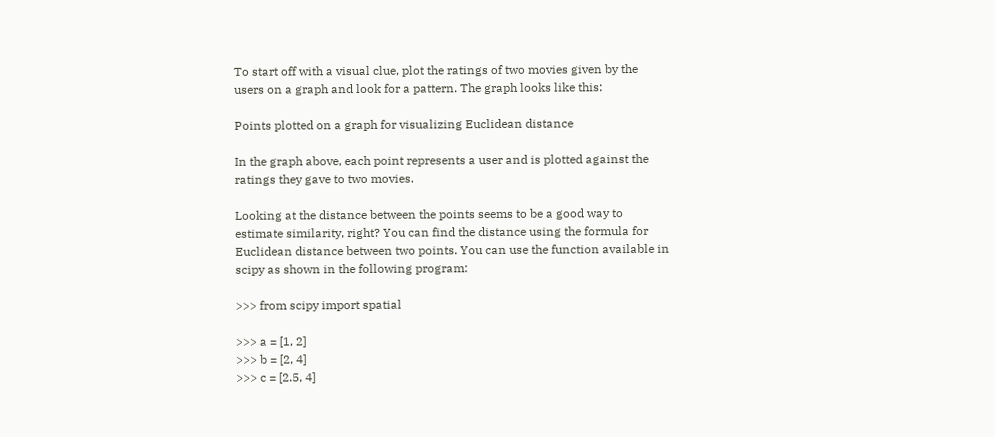To start off with a visual clue, plot the ratings of two movies given by the users on a graph and look for a pattern. The graph looks like this:

Points plotted on a graph for visualizing Euclidean distance

In the graph above, each point represents a user and is plotted against the ratings they gave to two movies.

Looking at the distance between the points seems to be a good way to estimate similarity, right? You can find the distance using the formula for Euclidean distance between two points. You can use the function available in scipy as shown in the following program:

>>> from scipy import spatial

>>> a = [1, 2]
>>> b = [2, 4]
>>> c = [2.5, 4]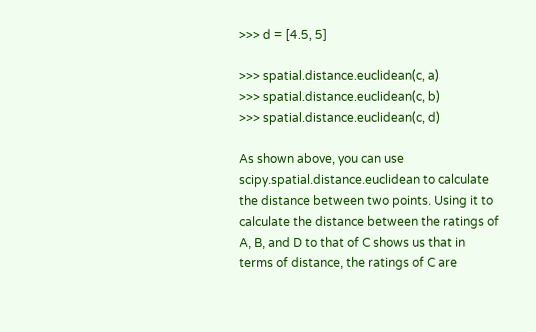>>> d = [4.5, 5]

>>> spatial.distance.euclidean(c, a)
>>> spatial.distance.euclidean(c, b)
>>> spatial.distance.euclidean(c, d)

As shown above, you can use scipy.spatial.distance.euclidean to calculate the distance between two points. Using it to calculate the distance between the ratings of A, B, and D to that of C shows us that in terms of distance, the ratings of C are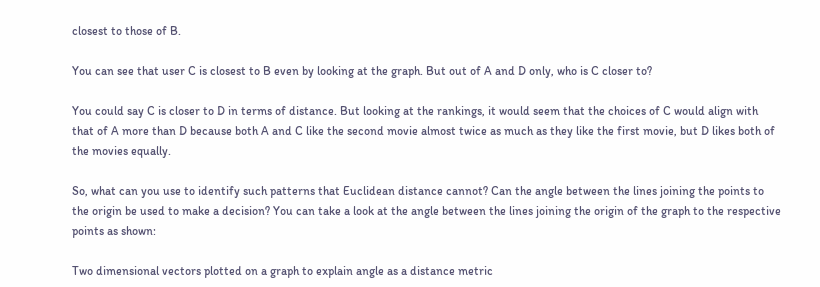closest to those of B.

You can see that user C is closest to B even by looking at the graph. But out of A and D only, who is C closer to?

You could say C is closer to D in terms of distance. But looking at the rankings, it would seem that the choices of C would align with that of A more than D because both A and C like the second movie almost twice as much as they like the first movie, but D likes both of the movies equally.

So, what can you use to identify such patterns that Euclidean distance cannot? Can the angle between the lines joining the points to the origin be used to make a decision? You can take a look at the angle between the lines joining the origin of the graph to the respective points as shown:

Two dimensional vectors plotted on a graph to explain angle as a distance metric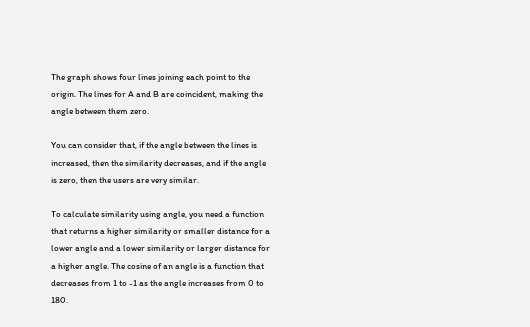The graph shows four lines joining each point to the origin. The lines for A and B are coincident, making the angle between them zero.

You can consider that, if the angle between the lines is increased, then the similarity decreases, and if the angle is zero, then the users are very similar.

To calculate similarity using angle, you need a function that returns a higher similarity or smaller distance for a lower angle and a lower similarity or larger distance for a higher angle. The cosine of an angle is a function that decreases from 1 to -1 as the angle increases from 0 to 180.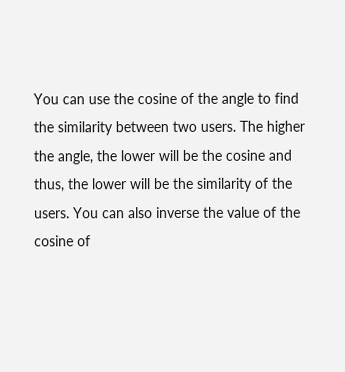You can use the cosine of the angle to find the similarity between two users. The higher the angle, the lower will be the cosine and thus, the lower will be the similarity of the users. You can also inverse the value of the cosine of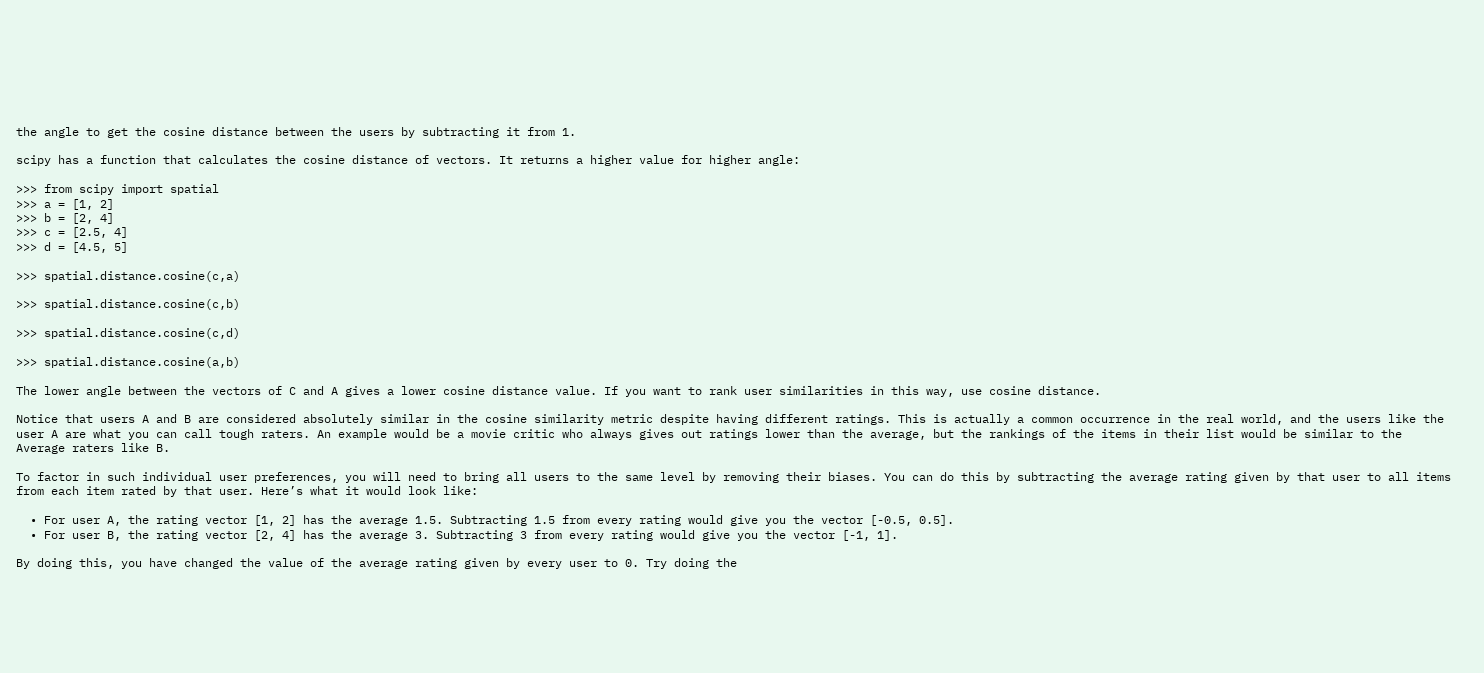the angle to get the cosine distance between the users by subtracting it from 1.

scipy has a function that calculates the cosine distance of vectors. It returns a higher value for higher angle:

>>> from scipy import spatial
>>> a = [1, 2]
>>> b = [2, 4]
>>> c = [2.5, 4]
>>> d = [4.5, 5]

>>> spatial.distance.cosine(c,a)

>>> spatial.distance.cosine(c,b)

>>> spatial.distance.cosine(c,d)

>>> spatial.distance.cosine(a,b)

The lower angle between the vectors of C and A gives a lower cosine distance value. If you want to rank user similarities in this way, use cosine distance.

Notice that users A and B are considered absolutely similar in the cosine similarity metric despite having different ratings. This is actually a common occurrence in the real world, and the users like the user A are what you can call tough raters. An example would be a movie critic who always gives out ratings lower than the average, but the rankings of the items in their list would be similar to the Average raters like B.

To factor in such individual user preferences, you will need to bring all users to the same level by removing their biases. You can do this by subtracting the average rating given by that user to all items from each item rated by that user. Here’s what it would look like:

  • For user A, the rating vector [1, 2] has the average 1.5. Subtracting 1.5 from every rating would give you the vector [-0.5, 0.5].
  • For user B, the rating vector [2, 4] has the average 3. Subtracting 3 from every rating would give you the vector [-1, 1].

By doing this, you have changed the value of the average rating given by every user to 0. Try doing the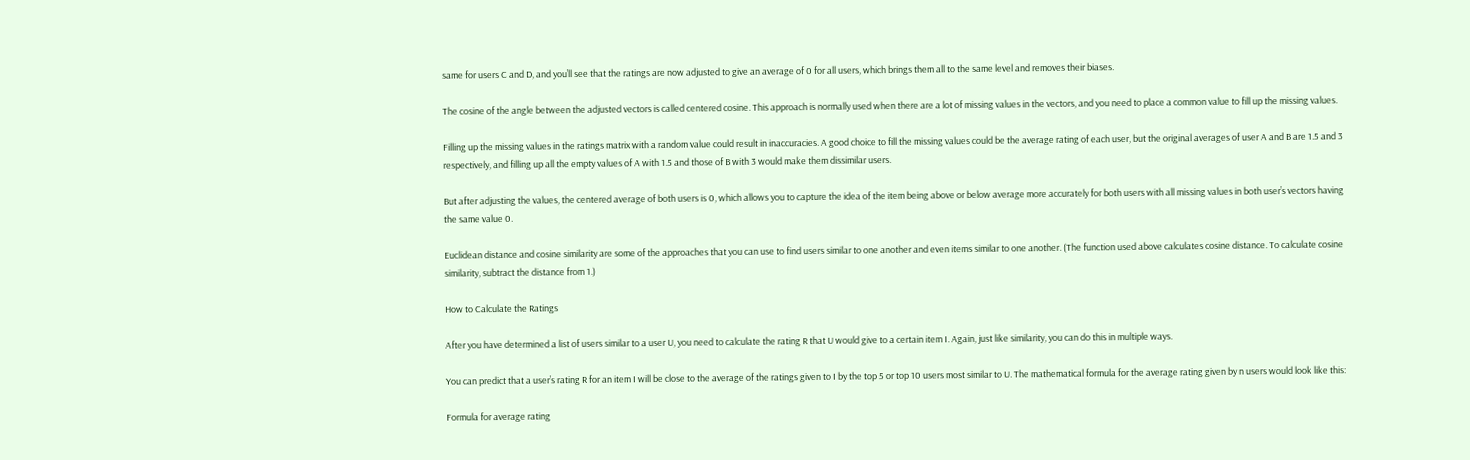same for users C and D, and you’ll see that the ratings are now adjusted to give an average of 0 for all users, which brings them all to the same level and removes their biases.

The cosine of the angle between the adjusted vectors is called centered cosine. This approach is normally used when there are a lot of missing values in the vectors, and you need to place a common value to fill up the missing values.

Filling up the missing values in the ratings matrix with a random value could result in inaccuracies. A good choice to fill the missing values could be the average rating of each user, but the original averages of user A and B are 1.5 and 3 respectively, and filling up all the empty values of A with 1.5 and those of B with 3 would make them dissimilar users.

But after adjusting the values, the centered average of both users is 0, which allows you to capture the idea of the item being above or below average more accurately for both users with all missing values in both user’s vectors having the same value 0.

Euclidean distance and cosine similarity are some of the approaches that you can use to find users similar to one another and even items similar to one another. (The function used above calculates cosine distance. To calculate cosine similarity, subtract the distance from 1.)

How to Calculate the Ratings

After you have determined a list of users similar to a user U, you need to calculate the rating R that U would give to a certain item I. Again, just like similarity, you can do this in multiple ways.

You can predict that a user’s rating R for an item I will be close to the average of the ratings given to I by the top 5 or top 10 users most similar to U. The mathematical formula for the average rating given by n users would look like this:

Formula for average rating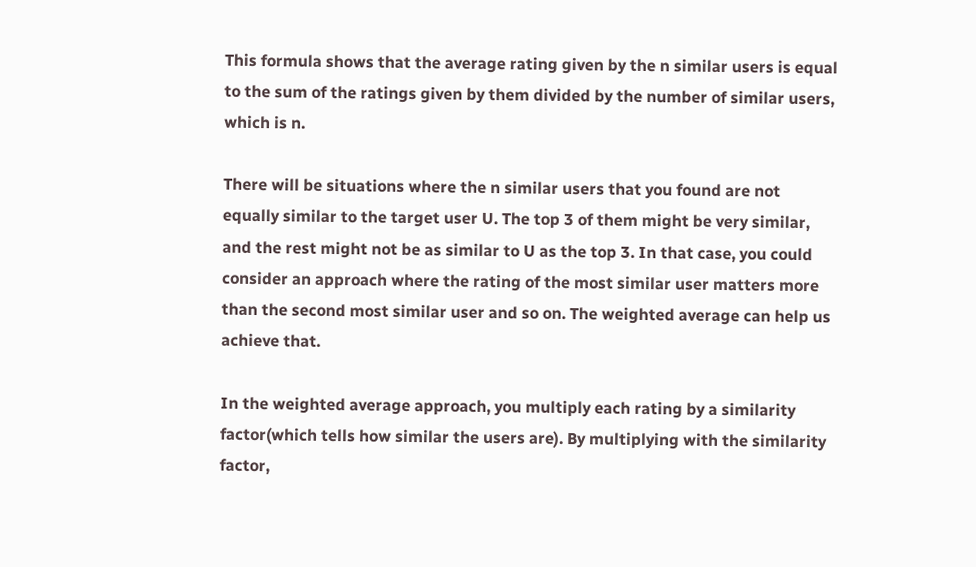This formula shows that the average rating given by the n similar users is equal to the sum of the ratings given by them divided by the number of similar users, which is n.

There will be situations where the n similar users that you found are not equally similar to the target user U. The top 3 of them might be very similar, and the rest might not be as similar to U as the top 3. In that case, you could consider an approach where the rating of the most similar user matters more than the second most similar user and so on. The weighted average can help us achieve that.

In the weighted average approach, you multiply each rating by a similarity factor(which tells how similar the users are). By multiplying with the similarity factor,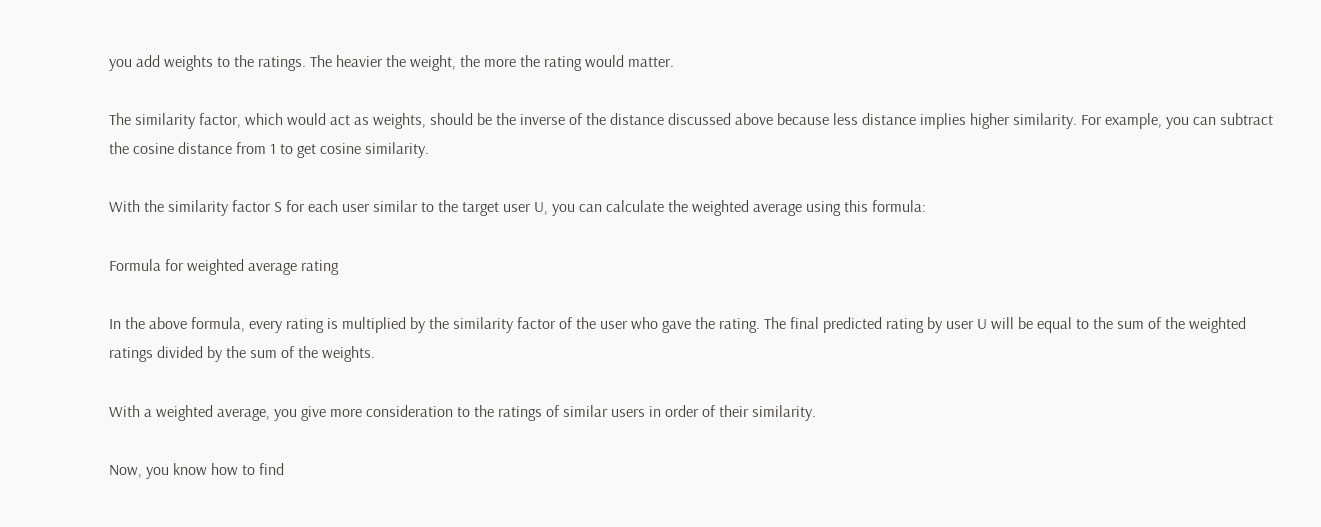you add weights to the ratings. The heavier the weight, the more the rating would matter.

The similarity factor, which would act as weights, should be the inverse of the distance discussed above because less distance implies higher similarity. For example, you can subtract the cosine distance from 1 to get cosine similarity.

With the similarity factor S for each user similar to the target user U, you can calculate the weighted average using this formula:

Formula for weighted average rating

In the above formula, every rating is multiplied by the similarity factor of the user who gave the rating. The final predicted rating by user U will be equal to the sum of the weighted ratings divided by the sum of the weights.

With a weighted average, you give more consideration to the ratings of similar users in order of their similarity.

Now, you know how to find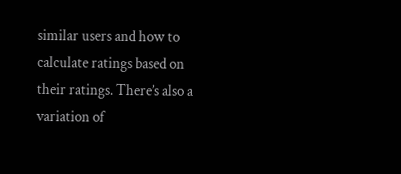similar users and how to calculate ratings based on their ratings. There’s also a variation of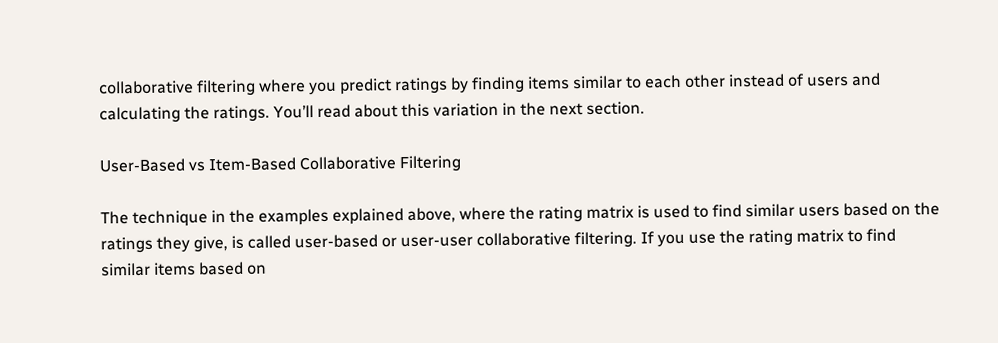collaborative filtering where you predict ratings by finding items similar to each other instead of users and calculating the ratings. You’ll read about this variation in the next section.

User-Based vs Item-Based Collaborative Filtering

The technique in the examples explained above, where the rating matrix is used to find similar users based on the ratings they give, is called user-based or user-user collaborative filtering. If you use the rating matrix to find similar items based on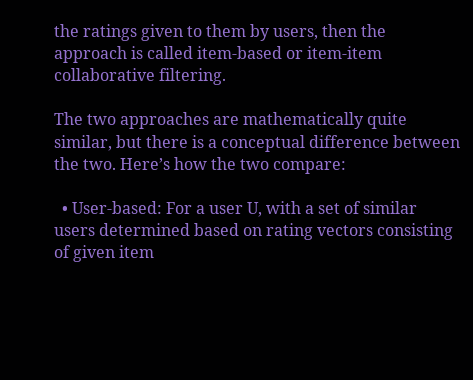the ratings given to them by users, then the approach is called item-based or item-item collaborative filtering.

The two approaches are mathematically quite similar, but there is a conceptual difference between the two. Here’s how the two compare:

  • User-based: For a user U, with a set of similar users determined based on rating vectors consisting of given item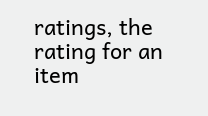ratings, the rating for an item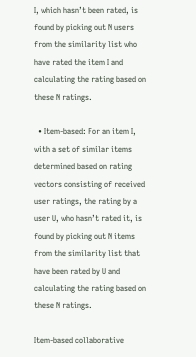I, which hasn’t been rated, is found by picking out N users from the similarity list who have rated the item I and calculating the rating based on these N ratings.

  • Item-based: For an item I, with a set of similar items determined based on rating vectors consisting of received user ratings, the rating by a user U, who hasn’t rated it, is found by picking out N items from the similarity list that have been rated by U and calculating the rating based on these N ratings.

Item-based collaborative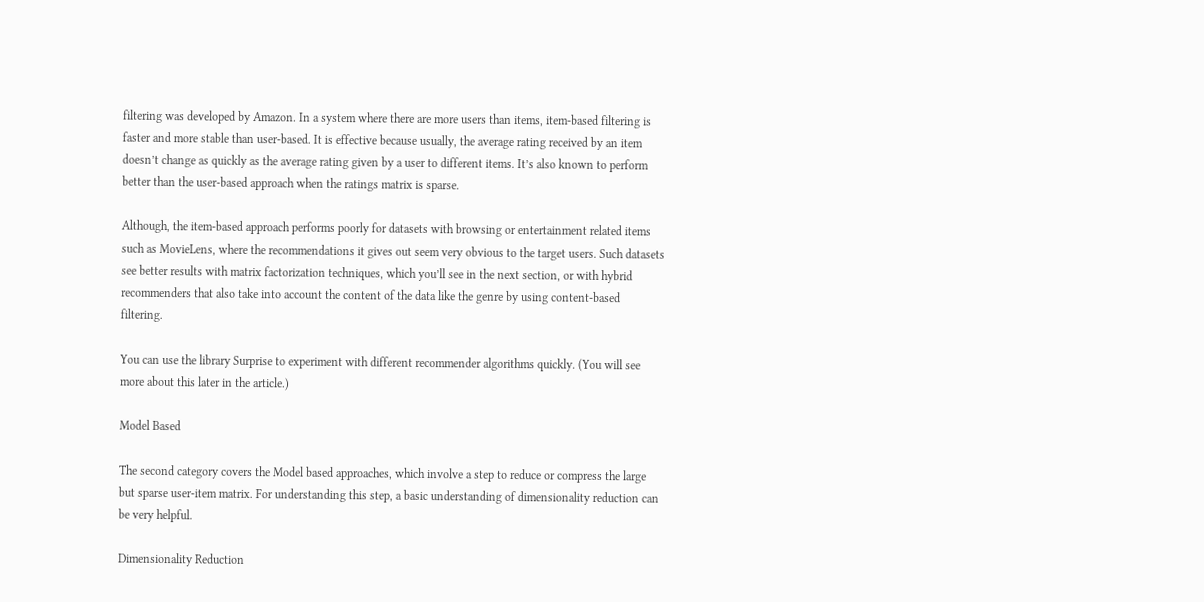filtering was developed by Amazon. In a system where there are more users than items, item-based filtering is faster and more stable than user-based. It is effective because usually, the average rating received by an item doesn’t change as quickly as the average rating given by a user to different items. It’s also known to perform better than the user-based approach when the ratings matrix is sparse.

Although, the item-based approach performs poorly for datasets with browsing or entertainment related items such as MovieLens, where the recommendations it gives out seem very obvious to the target users. Such datasets see better results with matrix factorization techniques, which you’ll see in the next section, or with hybrid recommenders that also take into account the content of the data like the genre by using content-based filtering.

You can use the library Surprise to experiment with different recommender algorithms quickly. (You will see more about this later in the article.)

Model Based

The second category covers the Model based approaches, which involve a step to reduce or compress the large but sparse user-item matrix. For understanding this step, a basic understanding of dimensionality reduction can be very helpful.

Dimensionality Reduction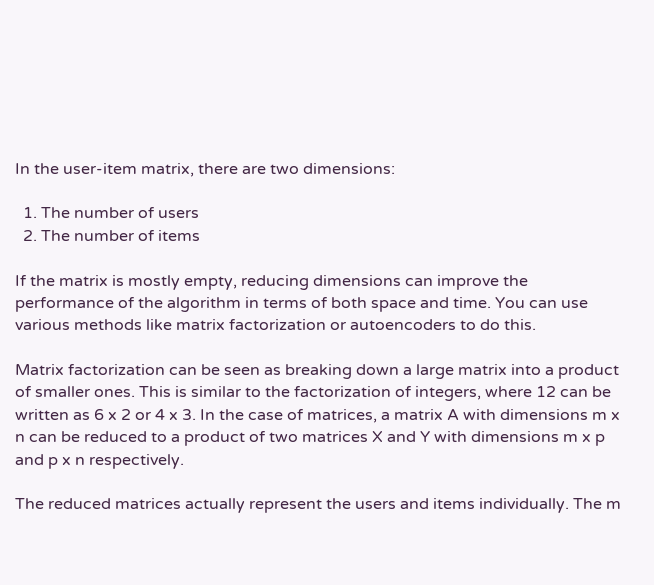In the user-item matrix, there are two dimensions:

  1. The number of users
  2. The number of items

If the matrix is mostly empty, reducing dimensions can improve the performance of the algorithm in terms of both space and time. You can use various methods like matrix factorization or autoencoders to do this.

Matrix factorization can be seen as breaking down a large matrix into a product of smaller ones. This is similar to the factorization of integers, where 12 can be written as 6 x 2 or 4 x 3. In the case of matrices, a matrix A with dimensions m x n can be reduced to a product of two matrices X and Y with dimensions m x p and p x n respectively.

The reduced matrices actually represent the users and items individually. The m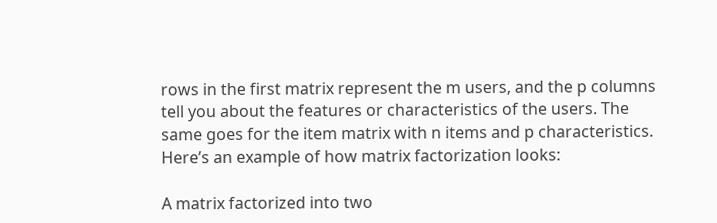rows in the first matrix represent the m users, and the p columns tell you about the features or characteristics of the users. The same goes for the item matrix with n items and p characteristics. Here’s an example of how matrix factorization looks:

A matrix factorized into two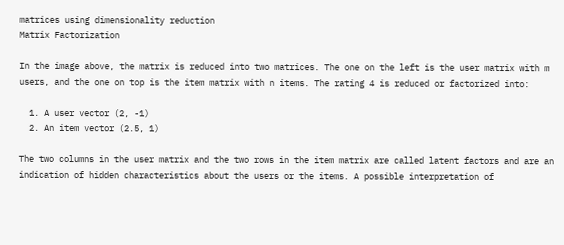matrices using dimensionality reduction
Matrix Factorization

In the image above, the matrix is reduced into two matrices. The one on the left is the user matrix with m users, and the one on top is the item matrix with n items. The rating 4 is reduced or factorized into:

  1. A user vector (2, -1)
  2. An item vector (2.5, 1)

The two columns in the user matrix and the two rows in the item matrix are called latent factors and are an indication of hidden characteristics about the users or the items. A possible interpretation of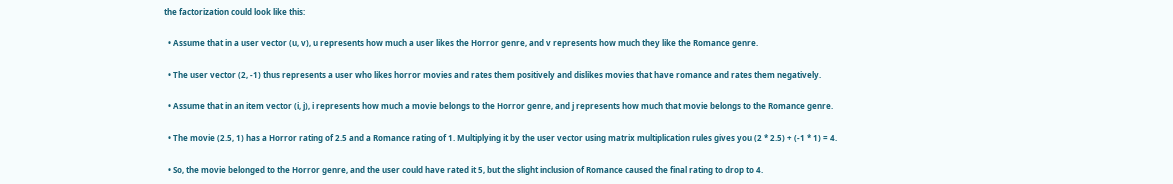the factorization could look like this:

  • Assume that in a user vector (u, v), u represents how much a user likes the Horror genre, and v represents how much they like the Romance genre.

  • The user vector (2, -1) thus represents a user who likes horror movies and rates them positively and dislikes movies that have romance and rates them negatively.

  • Assume that in an item vector (i, j), i represents how much a movie belongs to the Horror genre, and j represents how much that movie belongs to the Romance genre.

  • The movie (2.5, 1) has a Horror rating of 2.5 and a Romance rating of 1. Multiplying it by the user vector using matrix multiplication rules gives you (2 * 2.5) + (-1 * 1) = 4.

  • So, the movie belonged to the Horror genre, and the user could have rated it 5, but the slight inclusion of Romance caused the final rating to drop to 4.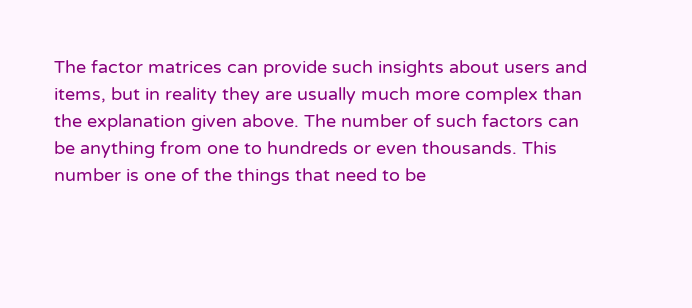The factor matrices can provide such insights about users and items, but in reality they are usually much more complex than the explanation given above. The number of such factors can be anything from one to hundreds or even thousands. This number is one of the things that need to be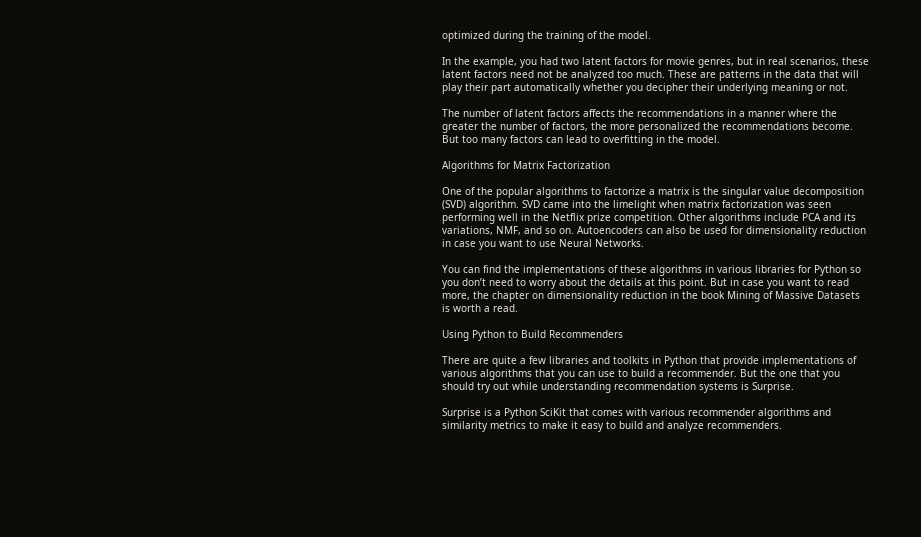optimized during the training of the model.

In the example, you had two latent factors for movie genres, but in real scenarios, these latent factors need not be analyzed too much. These are patterns in the data that will play their part automatically whether you decipher their underlying meaning or not.

The number of latent factors affects the recommendations in a manner where the greater the number of factors, the more personalized the recommendations become. But too many factors can lead to overfitting in the model.

Algorithms for Matrix Factorization

One of the popular algorithms to factorize a matrix is the singular value decomposition (SVD) algorithm. SVD came into the limelight when matrix factorization was seen performing well in the Netflix prize competition. Other algorithms include PCA and its variations, NMF, and so on. Autoencoders can also be used for dimensionality reduction in case you want to use Neural Networks.

You can find the implementations of these algorithms in various libraries for Python so you don’t need to worry about the details at this point. But in case you want to read more, the chapter on dimensionality reduction in the book Mining of Massive Datasets is worth a read.

Using Python to Build Recommenders

There are quite a few libraries and toolkits in Python that provide implementations of various algorithms that you can use to build a recommender. But the one that you should try out while understanding recommendation systems is Surprise.

Surprise is a Python SciKit that comes with various recommender algorithms and similarity metrics to make it easy to build and analyze recommenders.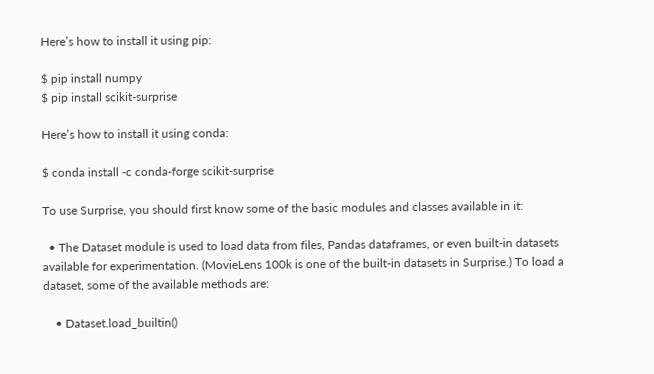Here’s how to install it using pip:

$ pip install numpy
$ pip install scikit-surprise

Here’s how to install it using conda:

$ conda install -c conda-forge scikit-surprise

To use Surprise, you should first know some of the basic modules and classes available in it:

  • The Dataset module is used to load data from files, Pandas dataframes, or even built-in datasets available for experimentation. (MovieLens 100k is one of the built-in datasets in Surprise.) To load a dataset, some of the available methods are:

    • Dataset.load_builtin()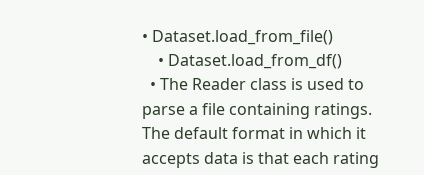• Dataset.load_from_file()
    • Dataset.load_from_df()
  • The Reader class is used to parse a file containing ratings. The default format in which it accepts data is that each rating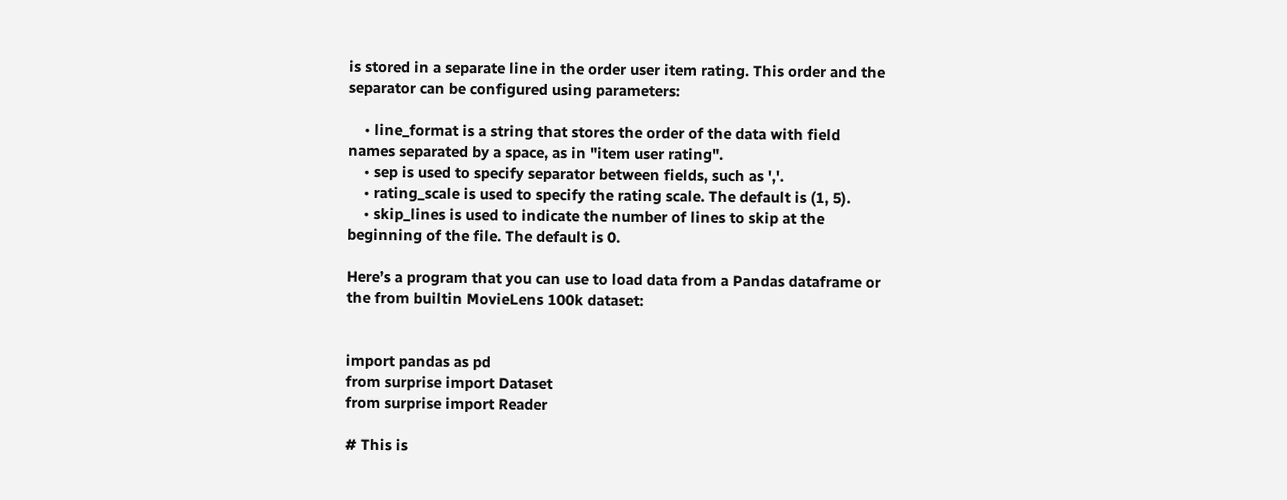is stored in a separate line in the order user item rating. This order and the separator can be configured using parameters:

    • line_format is a string that stores the order of the data with field names separated by a space, as in "item user rating".
    • sep is used to specify separator between fields, such as ','.
    • rating_scale is used to specify the rating scale. The default is (1, 5).
    • skip_lines is used to indicate the number of lines to skip at the beginning of the file. The default is 0.

Here’s a program that you can use to load data from a Pandas dataframe or the from builtin MovieLens 100k dataset:


import pandas as pd
from surprise import Dataset
from surprise import Reader

# This is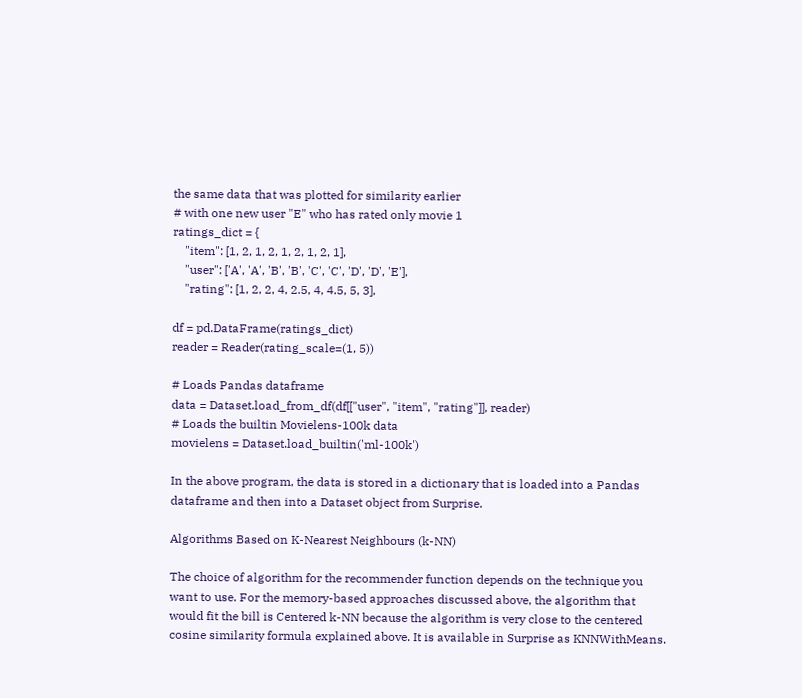the same data that was plotted for similarity earlier
# with one new user "E" who has rated only movie 1
ratings_dict = {
    "item": [1, 2, 1, 2, 1, 2, 1, 2, 1],
    "user": ['A', 'A', 'B', 'B', 'C', 'C', 'D', 'D', 'E'],
    "rating": [1, 2, 2, 4, 2.5, 4, 4.5, 5, 3],

df = pd.DataFrame(ratings_dict)
reader = Reader(rating_scale=(1, 5))

# Loads Pandas dataframe
data = Dataset.load_from_df(df[["user", "item", "rating"]], reader)
# Loads the builtin Movielens-100k data
movielens = Dataset.load_builtin('ml-100k')

In the above program, the data is stored in a dictionary that is loaded into a Pandas dataframe and then into a Dataset object from Surprise.

Algorithms Based on K-Nearest Neighbours (k-NN)

The choice of algorithm for the recommender function depends on the technique you want to use. For the memory-based approaches discussed above, the algorithm that would fit the bill is Centered k-NN because the algorithm is very close to the centered cosine similarity formula explained above. It is available in Surprise as KNNWithMeans.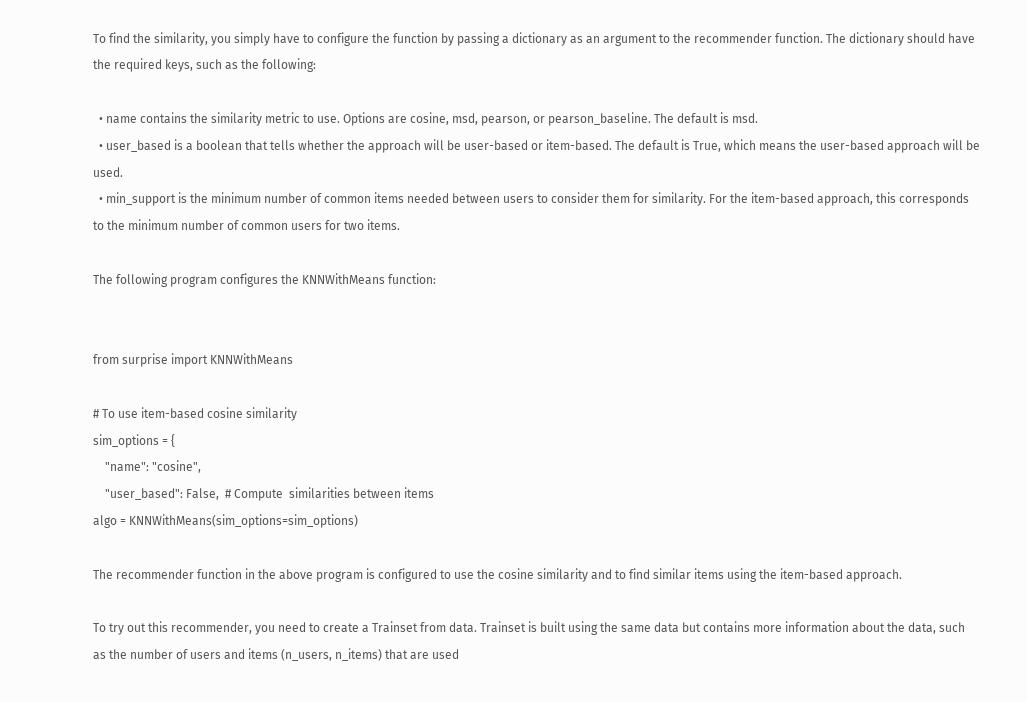To find the similarity, you simply have to configure the function by passing a dictionary as an argument to the recommender function. The dictionary should have the required keys, such as the following:

  • name contains the similarity metric to use. Options are cosine, msd, pearson, or pearson_baseline. The default is msd.
  • user_based is a boolean that tells whether the approach will be user-based or item-based. The default is True, which means the user-based approach will be used.
  • min_support is the minimum number of common items needed between users to consider them for similarity. For the item-based approach, this corresponds to the minimum number of common users for two items.

The following program configures the KNNWithMeans function:


from surprise import KNNWithMeans

# To use item-based cosine similarity
sim_options = {
    "name": "cosine",
    "user_based": False,  # Compute  similarities between items
algo = KNNWithMeans(sim_options=sim_options)

The recommender function in the above program is configured to use the cosine similarity and to find similar items using the item-based approach.

To try out this recommender, you need to create a Trainset from data. Trainset is built using the same data but contains more information about the data, such as the number of users and items (n_users, n_items) that are used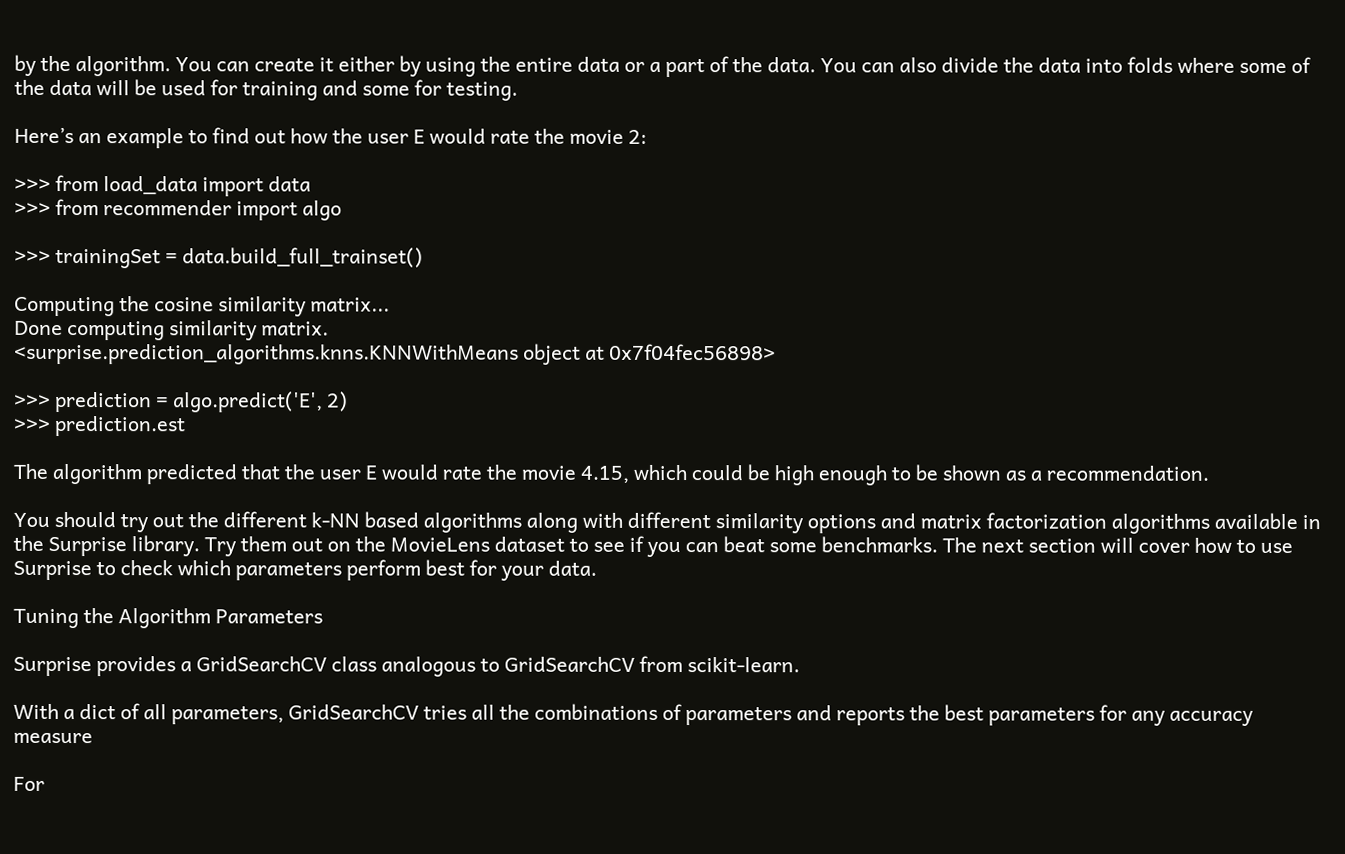by the algorithm. You can create it either by using the entire data or a part of the data. You can also divide the data into folds where some of the data will be used for training and some for testing.

Here’s an example to find out how the user E would rate the movie 2:

>>> from load_data import data
>>> from recommender import algo

>>> trainingSet = data.build_full_trainset()

Computing the cosine similarity matrix...
Done computing similarity matrix.
<surprise.prediction_algorithms.knns.KNNWithMeans object at 0x7f04fec56898>

>>> prediction = algo.predict('E', 2)
>>> prediction.est

The algorithm predicted that the user E would rate the movie 4.15, which could be high enough to be shown as a recommendation.

You should try out the different k-NN based algorithms along with different similarity options and matrix factorization algorithms available in the Surprise library. Try them out on the MovieLens dataset to see if you can beat some benchmarks. The next section will cover how to use Surprise to check which parameters perform best for your data.

Tuning the Algorithm Parameters

Surprise provides a GridSearchCV class analogous to GridSearchCV from scikit-learn.

With a dict of all parameters, GridSearchCV tries all the combinations of parameters and reports the best parameters for any accuracy measure

For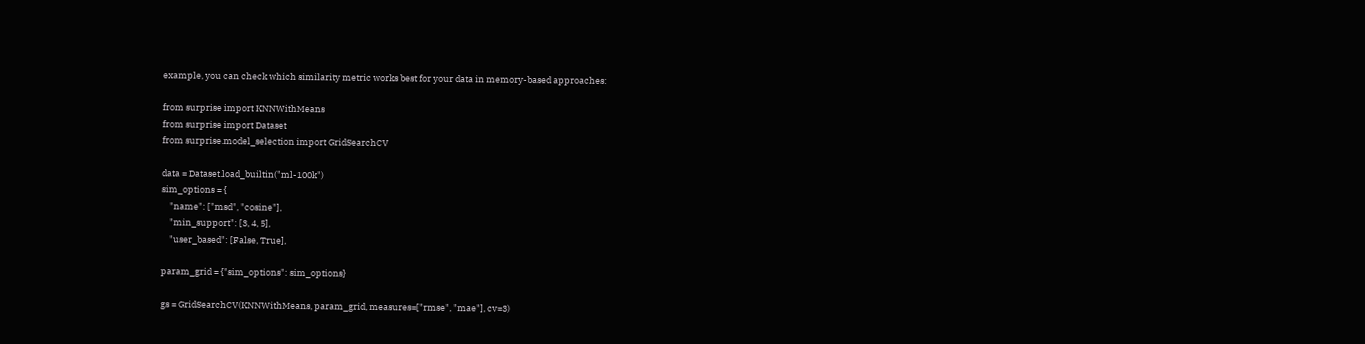example, you can check which similarity metric works best for your data in memory-based approaches:

from surprise import KNNWithMeans
from surprise import Dataset
from surprise.model_selection import GridSearchCV

data = Dataset.load_builtin("ml-100k")
sim_options = {
    "name": ["msd", "cosine"],
    "min_support": [3, 4, 5],
    "user_based": [False, True],

param_grid = {"sim_options": sim_options}

gs = GridSearchCV(KNNWithMeans, param_grid, measures=["rmse", "mae"], cv=3)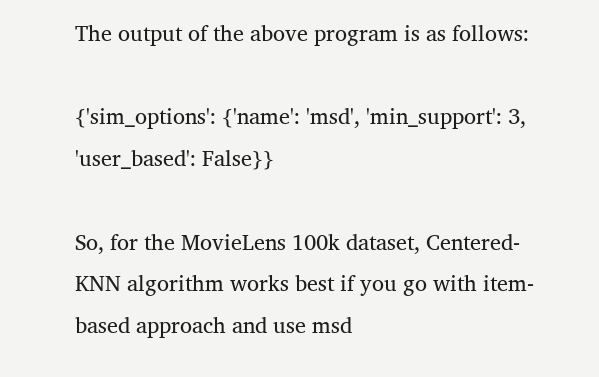The output of the above program is as follows:

{'sim_options': {'name': 'msd', 'min_support': 3, 'user_based': False}}

So, for the MovieLens 100k dataset, Centered-KNN algorithm works best if you go with item-based approach and use msd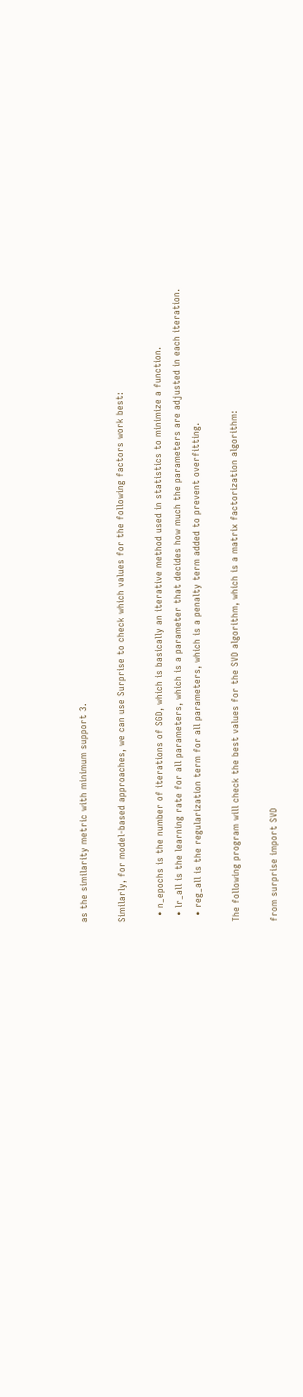as the similarity metric with minimum support 3.

Similarly, for model-based approaches, we can use Surprise to check which values for the following factors work best:

  • n_epochs is the number of iterations of SGD, which is basically an iterative method used in statistics to minimize a function.
  • lr_all is the learning rate for all parameters, which is a parameter that decides how much the parameters are adjusted in each iteration.
  • reg_all is the regularization term for all parameters, which is a penalty term added to prevent overfitting.

The following program will check the best values for the SVD algorithm, which is a matrix factorization algorithm:

from surprise import SVD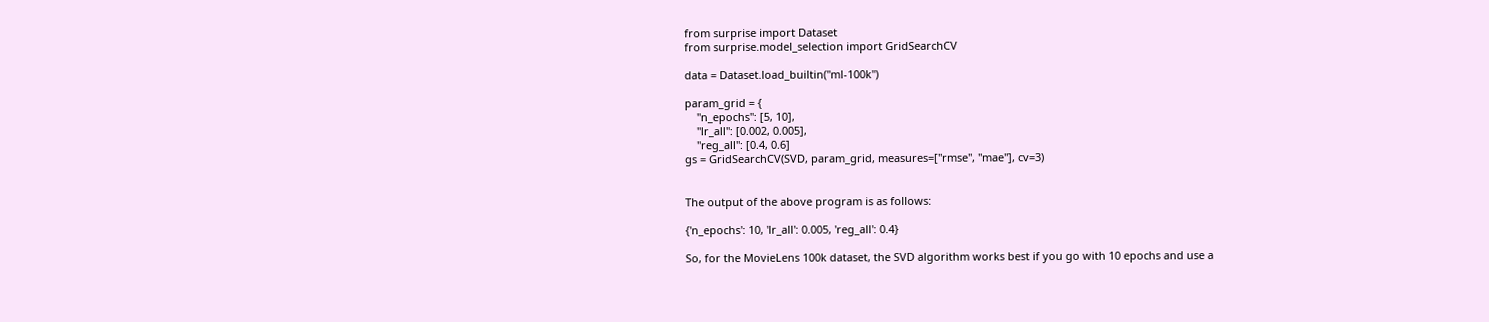from surprise import Dataset
from surprise.model_selection import GridSearchCV

data = Dataset.load_builtin("ml-100k")

param_grid = {
    "n_epochs": [5, 10],
    "lr_all": [0.002, 0.005],
    "reg_all": [0.4, 0.6]
gs = GridSearchCV(SVD, param_grid, measures=["rmse", "mae"], cv=3)


The output of the above program is as follows:

{'n_epochs': 10, 'lr_all': 0.005, 'reg_all': 0.4}

So, for the MovieLens 100k dataset, the SVD algorithm works best if you go with 10 epochs and use a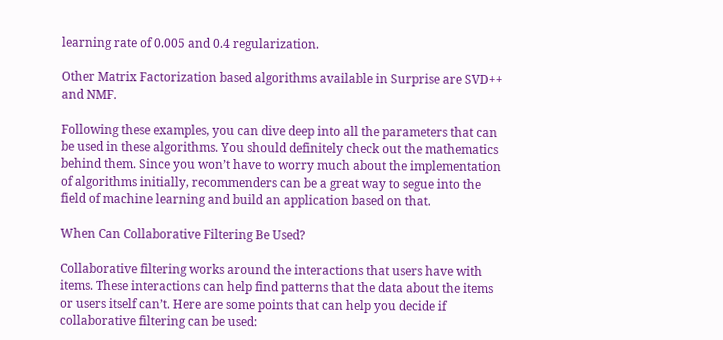learning rate of 0.005 and 0.4 regularization.

Other Matrix Factorization based algorithms available in Surprise are SVD++ and NMF.

Following these examples, you can dive deep into all the parameters that can be used in these algorithms. You should definitely check out the mathematics behind them. Since you won’t have to worry much about the implementation of algorithms initially, recommenders can be a great way to segue into the field of machine learning and build an application based on that.

When Can Collaborative Filtering Be Used?

Collaborative filtering works around the interactions that users have with items. These interactions can help find patterns that the data about the items or users itself can’t. Here are some points that can help you decide if collaborative filtering can be used: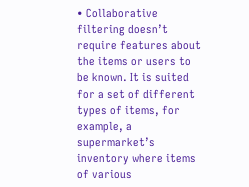• Collaborative filtering doesn’t require features about the items or users to be known. It is suited for a set of different types of items, for example, a supermarket’s inventory where items of various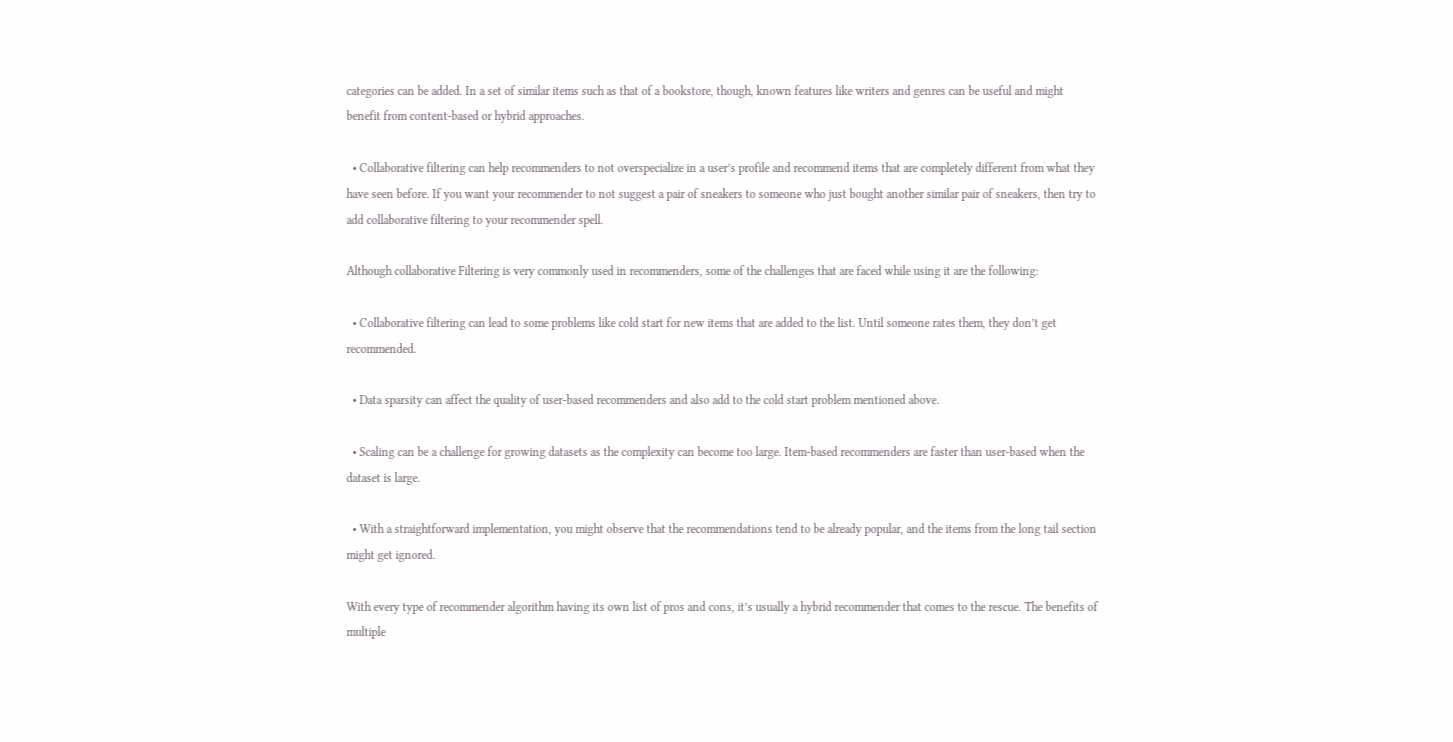categories can be added. In a set of similar items such as that of a bookstore, though, known features like writers and genres can be useful and might benefit from content-based or hybrid approaches.

  • Collaborative filtering can help recommenders to not overspecialize in a user’s profile and recommend items that are completely different from what they have seen before. If you want your recommender to not suggest a pair of sneakers to someone who just bought another similar pair of sneakers, then try to add collaborative filtering to your recommender spell.

Although collaborative Filtering is very commonly used in recommenders, some of the challenges that are faced while using it are the following:

  • Collaborative filtering can lead to some problems like cold start for new items that are added to the list. Until someone rates them, they don’t get recommended.

  • Data sparsity can affect the quality of user-based recommenders and also add to the cold start problem mentioned above.

  • Scaling can be a challenge for growing datasets as the complexity can become too large. Item-based recommenders are faster than user-based when the dataset is large.

  • With a straightforward implementation, you might observe that the recommendations tend to be already popular, and the items from the long tail section might get ignored.

With every type of recommender algorithm having its own list of pros and cons, it’s usually a hybrid recommender that comes to the rescue. The benefits of multiple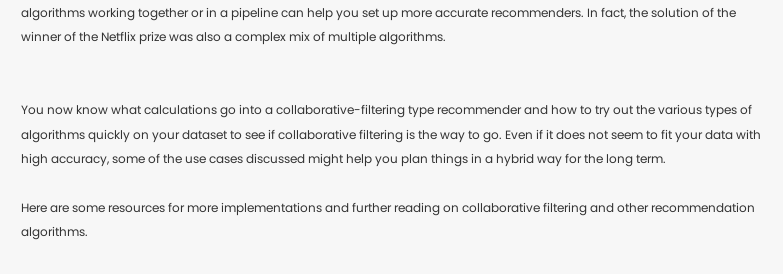algorithms working together or in a pipeline can help you set up more accurate recommenders. In fact, the solution of the winner of the Netflix prize was also a complex mix of multiple algorithms.


You now know what calculations go into a collaborative-filtering type recommender and how to try out the various types of algorithms quickly on your dataset to see if collaborative filtering is the way to go. Even if it does not seem to fit your data with high accuracy, some of the use cases discussed might help you plan things in a hybrid way for the long term.

Here are some resources for more implementations and further reading on collaborative filtering and other recommendation algorithms.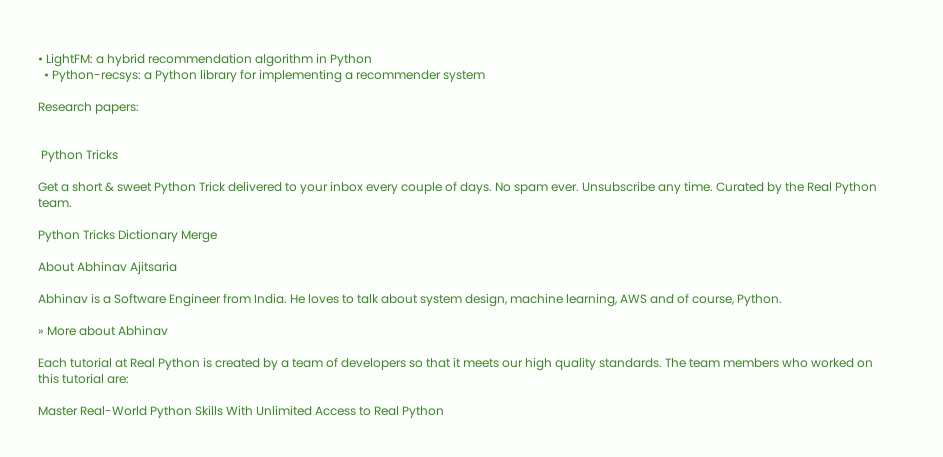• LightFM: a hybrid recommendation algorithm in Python
  • Python-recsys: a Python library for implementing a recommender system

Research papers:


 Python Tricks

Get a short & sweet Python Trick delivered to your inbox every couple of days. No spam ever. Unsubscribe any time. Curated by the Real Python team.

Python Tricks Dictionary Merge

About Abhinav Ajitsaria

Abhinav is a Software Engineer from India. He loves to talk about system design, machine learning, AWS and of course, Python.

» More about Abhinav

Each tutorial at Real Python is created by a team of developers so that it meets our high quality standards. The team members who worked on this tutorial are:

Master Real-World Python Skills With Unlimited Access to Real Python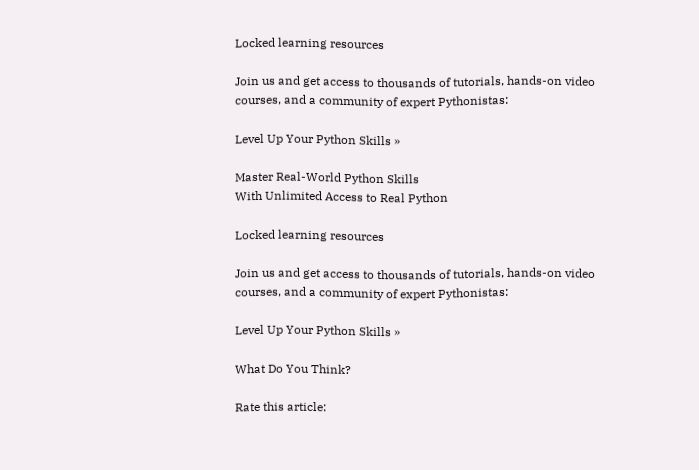Locked learning resources

Join us and get access to thousands of tutorials, hands-on video courses, and a community of expert Pythonistas:

Level Up Your Python Skills »

Master Real-World Python Skills
With Unlimited Access to Real Python

Locked learning resources

Join us and get access to thousands of tutorials, hands-on video courses, and a community of expert Pythonistas:

Level Up Your Python Skills »

What Do You Think?

Rate this article: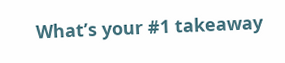What’s your #1 takeaway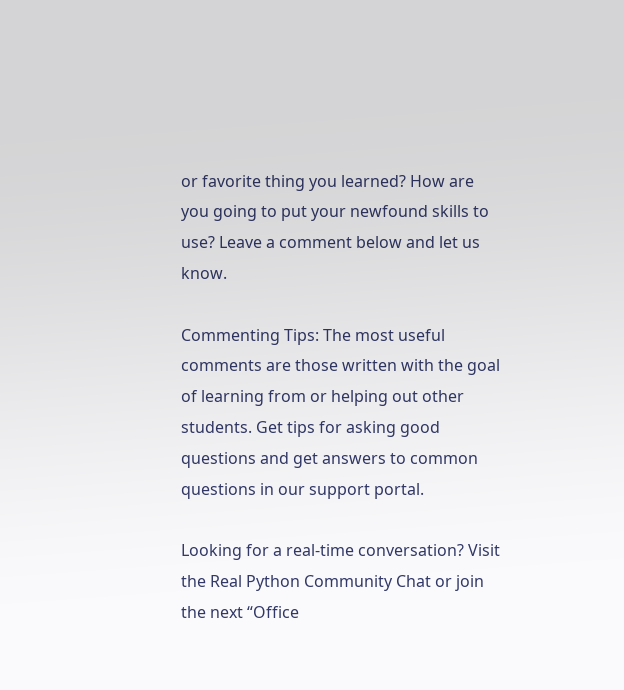or favorite thing you learned? How are you going to put your newfound skills to use? Leave a comment below and let us know.

Commenting Tips: The most useful comments are those written with the goal of learning from or helping out other students. Get tips for asking good questions and get answers to common questions in our support portal.

Looking for a real-time conversation? Visit the Real Python Community Chat or join the next “Office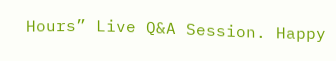Hours” Live Q&A Session. Happy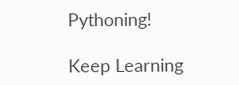Pythoning!

Keep Learning